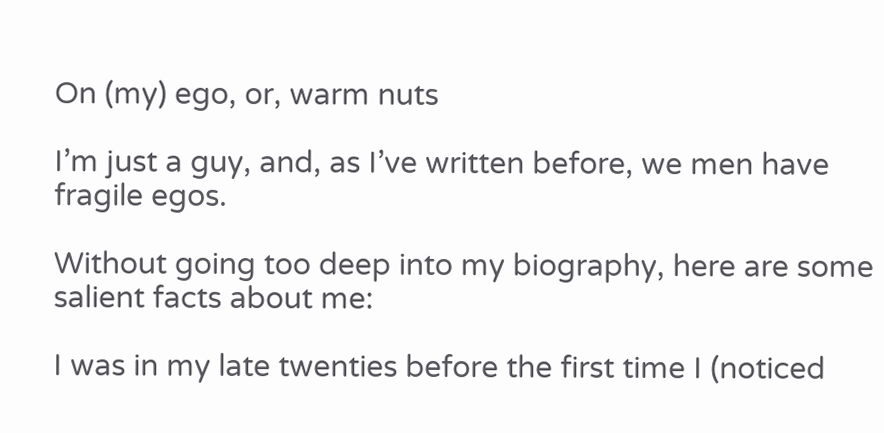On (my) ego, or, warm nuts

I’m just a guy, and, as I’ve written before, we men have fragile egos.

Without going too deep into my biography, here are some salient facts about me:

I was in my late twenties before the first time I (noticed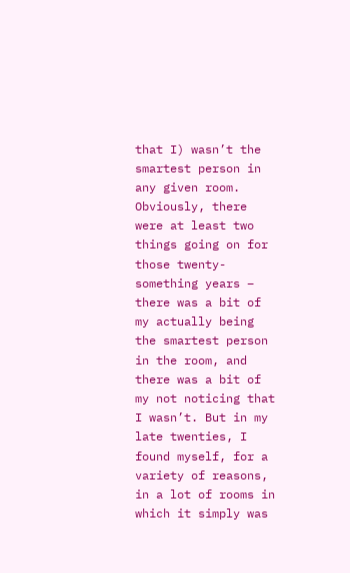that I) wasn’t the smartest person in any given room. Obviously, there were at least two things going on for those twenty-something years – there was a bit of my actually being the smartest person in the room, and there was a bit of my not noticing that I wasn’t. But in my late twenties, I found myself, for a variety of reasons, in a lot of rooms in which it simply was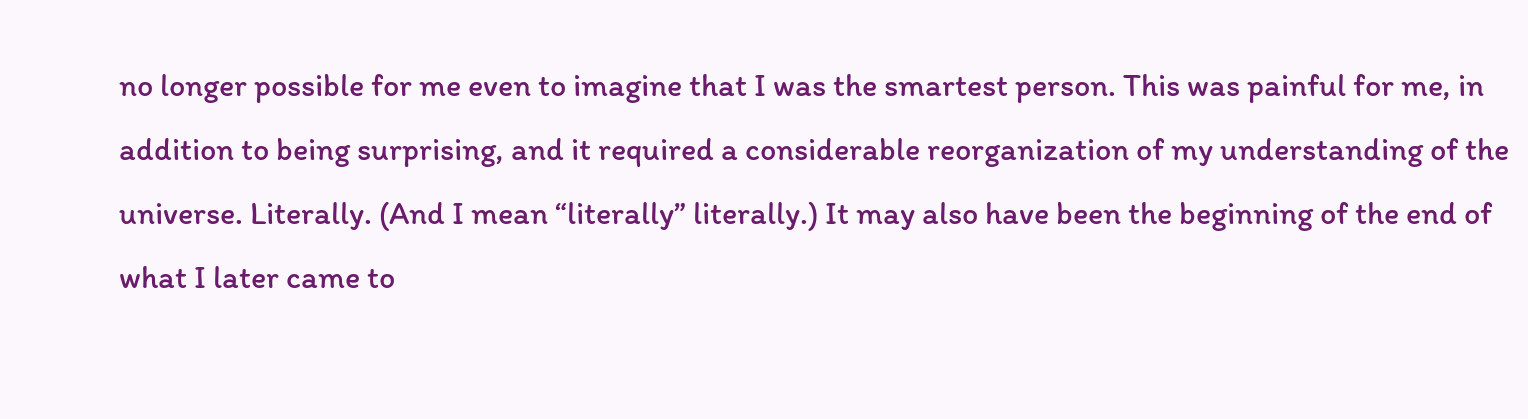no longer possible for me even to imagine that I was the smartest person. This was painful for me, in addition to being surprising, and it required a considerable reorganization of my understanding of the universe. Literally. (And I mean “literally” literally.) It may also have been the beginning of the end of what I later came to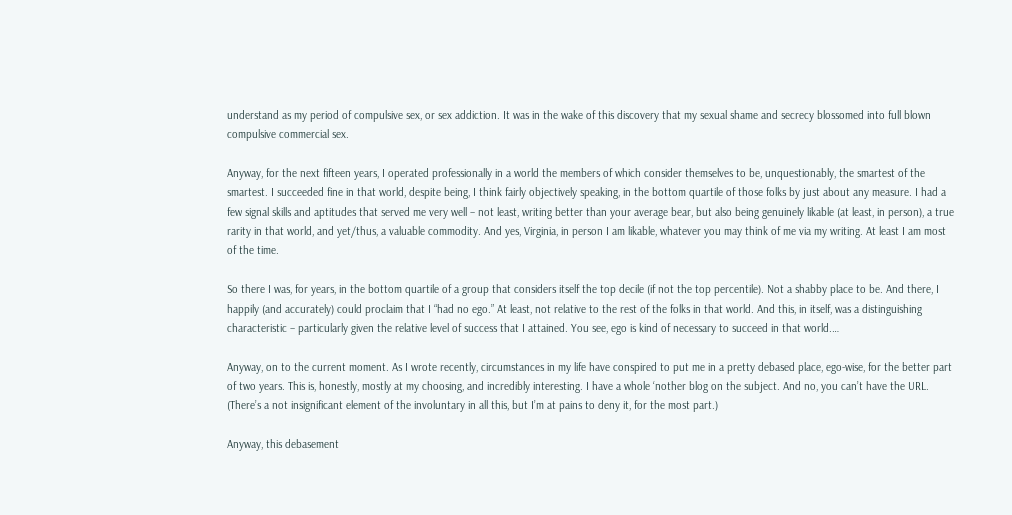understand as my period of compulsive sex, or sex addiction. It was in the wake of this discovery that my sexual shame and secrecy blossomed into full blown compulsive commercial sex.

Anyway, for the next fifteen years, I operated professionally in a world the members of which consider themselves to be, unquestionably, the smartest of the smartest. I succeeded fine in that world, despite being, I think fairly objectively speaking, in the bottom quartile of those folks by just about any measure. I had a few signal skills and aptitudes that served me very well – not least, writing better than your average bear, but also being genuinely likable (at least, in person), a true rarity in that world, and yet/thus, a valuable commodity. And yes, Virginia, in person I am likable, whatever you may think of me via my writing. At least I am most of the time.

So there I was, for years, in the bottom quartile of a group that considers itself the top decile (if not the top percentile). Not a shabby place to be. And there, I happily (and accurately) could proclaim that I “had no ego.” At least, not relative to the rest of the folks in that world. And this, in itself, was a distinguishing characteristic – particularly given the relative level of success that I attained. You see, ego is kind of necessary to succeed in that world.…

Anyway, on to the current moment. As I wrote recently, circumstances in my life have conspired to put me in a pretty debased place, ego-wise, for the better part of two years. This is, honestly, mostly at my choosing, and incredibly interesting. I have a whole ‘nother blog on the subject. And no, you can’t have the URL. (There’s a not insignificant element of the involuntary in all this, but I’m at pains to deny it, for the most part.)

Anyway, this debasement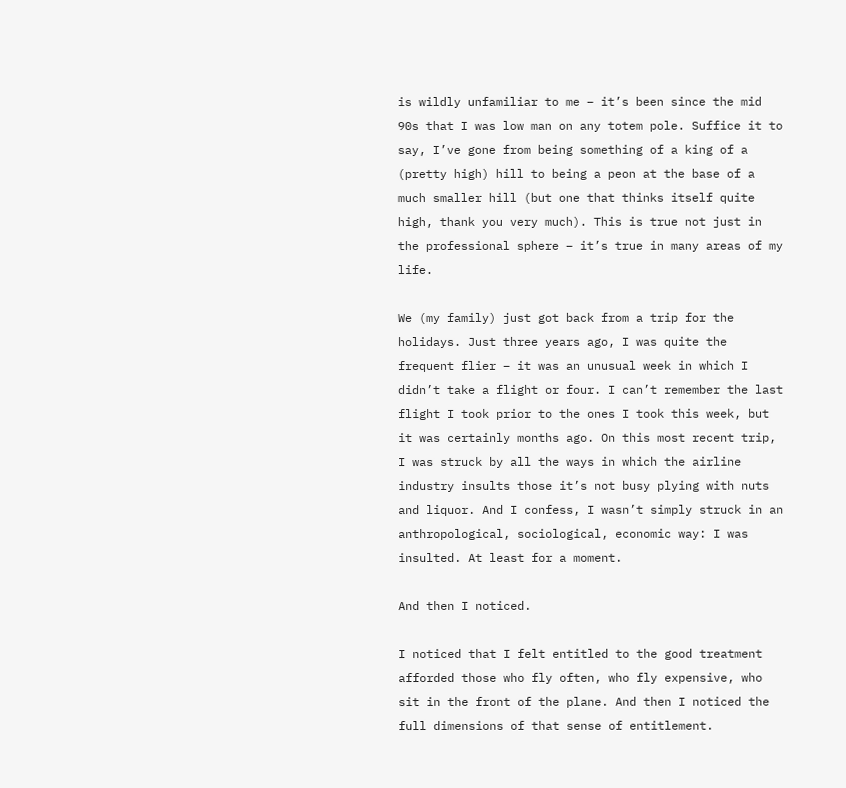is wildly unfamiliar to me – it’s been since the mid 90s that I was low man on any totem pole. Suffice it to say, I’ve gone from being something of a king of a (pretty high) hill to being a peon at the base of a much smaller hill (but one that thinks itself quite high, thank you very much). This is true not just in the professional sphere – it’s true in many areas of my life.

We (my family) just got back from a trip for the holidays. Just three years ago, I was quite the frequent flier – it was an unusual week in which I didn’t take a flight or four. I can’t remember the last flight I took prior to the ones I took this week, but it was certainly months ago. On this most recent trip, I was struck by all the ways in which the airline industry insults those it’s not busy plying with nuts and liquor. And I confess, I wasn’t simply struck in an anthropological, sociological, economic way: I was insulted. At least for a moment.

And then I noticed.

I noticed that I felt entitled to the good treatment afforded those who fly often, who fly expensive, who sit in the front of the plane. And then I noticed the full dimensions of that sense of entitlement.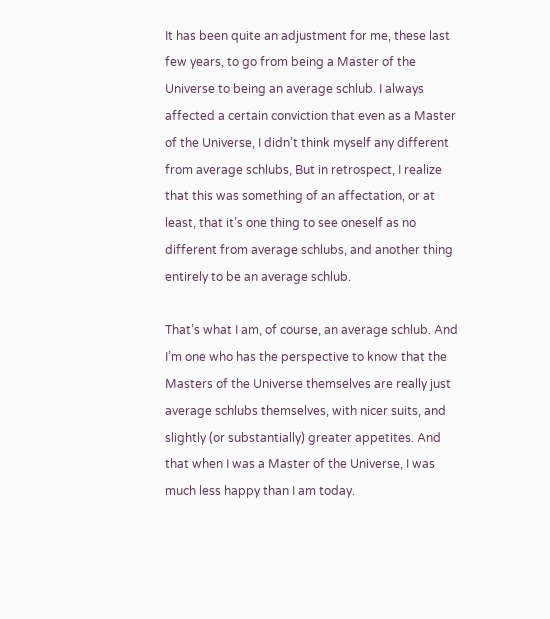It has been quite an adjustment for me, these last few years, to go from being a Master of the Universe to being an average schlub. I always affected a certain conviction that even as a Master of the Universe, I didn’t think myself any different from average schlubs, But in retrospect, I realize that this was something of an affectation, or at least, that it’s one thing to see oneself as no different from average schlubs, and another thing entirely to be an average schlub.

That’s what I am, of course, an average schlub. And I’m one who has the perspective to know that the Masters of the Universe themselves are really just average schlubs themselves, with nicer suits, and slightly (or substantially) greater appetites. And that when I was a Master of the Universe, I was much less happy than I am today.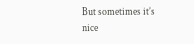But sometimes it’s nice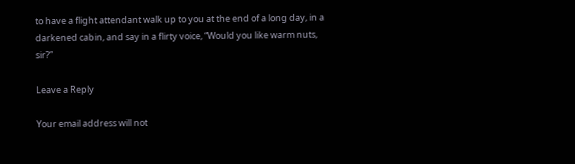to have a flight attendant walk up to you at the end of a long day, in a darkened cabin, and say in a flirty voice, “Would you like warm nuts, sir?”

Leave a Reply

Your email address will not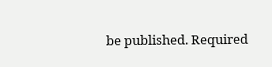be published. Required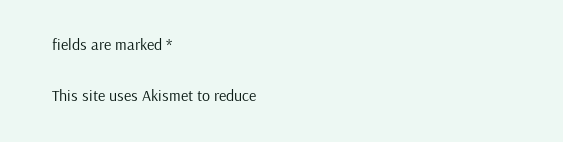fields are marked *

This site uses Akismet to reduce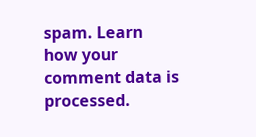spam. Learn how your comment data is processed.